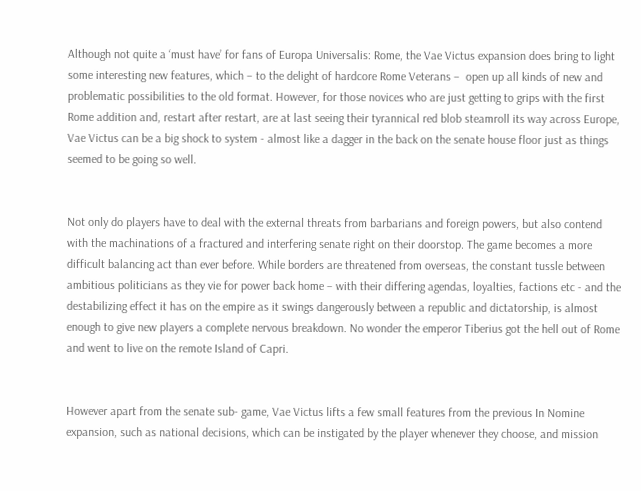Although not quite a ‘must have’ for fans of Europa Universalis: Rome, the Vae Victus expansion does bring to light some interesting new features, which – to the delight of hardcore Rome Veterans –  open up all kinds of new and problematic possibilities to the old format. However, for those novices who are just getting to grips with the first Rome addition and, restart after restart, are at last seeing their tyrannical red blob steamroll its way across Europe, Vae Victus can be a big shock to system - almost like a dagger in the back on the senate house floor just as things seemed to be going so well.


Not only do players have to deal with the external threats from barbarians and foreign powers, but also contend with the machinations of a fractured and interfering senate right on their doorstop. The game becomes a more difficult balancing act than ever before. While borders are threatened from overseas, the constant tussle between ambitious politicians as they vie for power back home – with their differing agendas, loyalties, factions etc - and the destabilizing effect it has on the empire as it swings dangerously between a republic and dictatorship, is almost enough to give new players a complete nervous breakdown. No wonder the emperor Tiberius got the hell out of Rome and went to live on the remote Island of Capri.


However apart from the senate sub- game, Vae Victus lifts a few small features from the previous In Nomine expansion, such as national decisions, which can be instigated by the player whenever they choose, and mission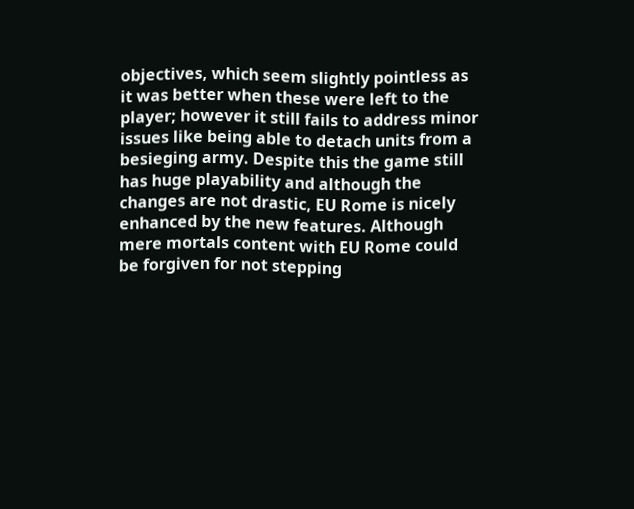objectives, which seem slightly pointless as it was better when these were left to the player; however it still fails to address minor issues like being able to detach units from a besieging army. Despite this the game still has huge playability and although the changes are not drastic, EU Rome is nicely enhanced by the new features. Although mere mortals content with EU Rome could be forgiven for not stepping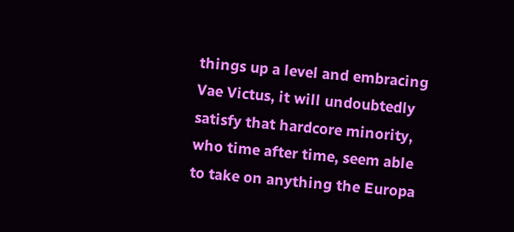things up a level and embracing Vae Victus, it will undoubtedly satisfy that hardcore minority, who time after time, seem able to take on anything the Europa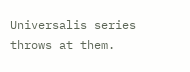Universalis series throws at them.